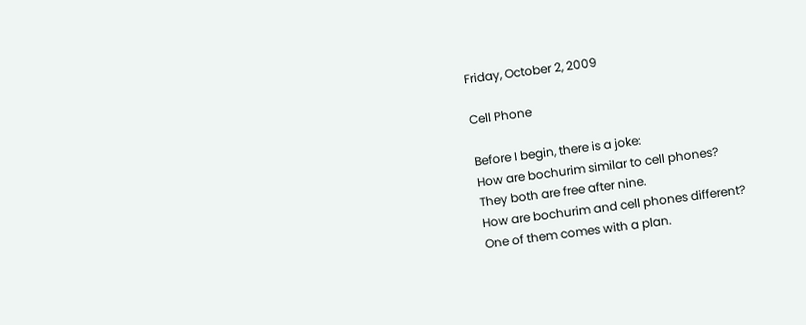Friday, October 2, 2009

Cell Phone

Before I begin, there is a joke:
How are bochurim similar to cell phones?
They both are free after nine.
How are bochurim and cell phones different?
One of them comes with a plan.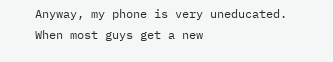Anyway, my phone is very uneducated.
When most guys get a new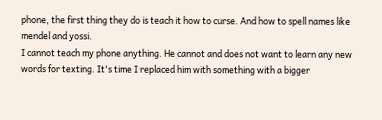phone, the first thing they do is teach it how to curse. And how to spell names like mendel and yossi.
I cannot teach my phone anything. He cannot and does not want to learn any new words for texting. It's time I replaced him with something with a bigger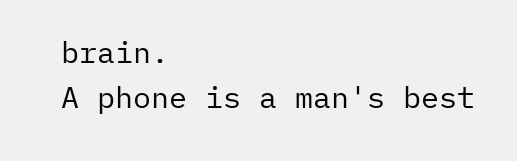brain.
A phone is a man's best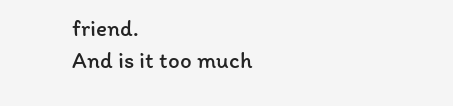friend.
And is it too much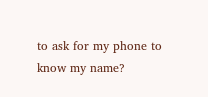to ask for my phone to know my name?